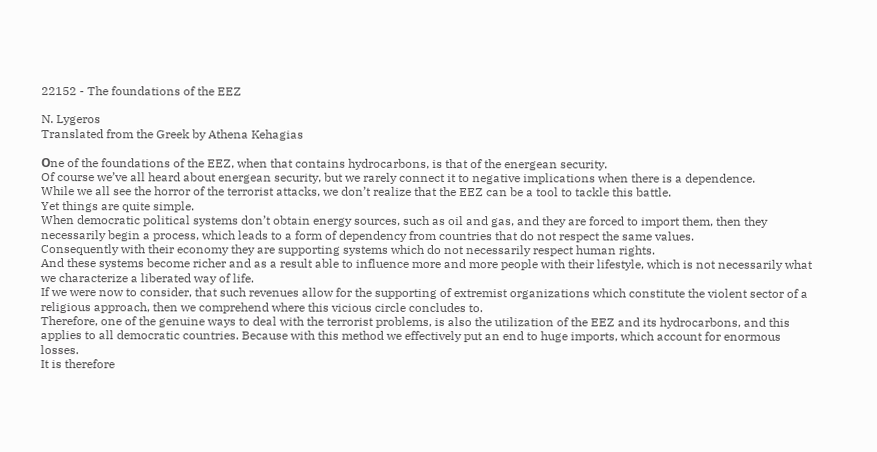22152 - The foundations of the EEZ

N. Lygeros
Translated from the Greek by Athena Kehagias

Οne of the foundations of the EEZ, when that contains hydrocarbons, is that of the energean security.
Of course we’ve all heard about energean security, but we rarely connect it to negative implications when there is a dependence.
While we all see the horror of the terrorist attacks, we don’t realize that the EEZ can be a tool to tackle this battle.
Yet things are quite simple.
When democratic political systems don’t obtain energy sources, such as oil and gas, and they are forced to import them, then they necessarily begin a process, which leads to a form of dependency from countries that do not respect the same values.
Consequently with their economy they are supporting systems which do not necessarily respect human rights.
And these systems become richer and as a result able to influence more and more people with their lifestyle, which is not necessarily what we characterize a liberated way of life.
If we were now to consider, that such revenues allow for the supporting of extremist organizations which constitute the violent sector of a religious approach, then we comprehend where this vicious circle concludes to.
Therefore, one of the genuine ways to deal with the terrorist problems, is also the utilization of the EEZ and its hydrocarbons, and this applies to all democratic countries. Because with this method we effectively put an end to huge imports, which account for enormous losses.
It is therefore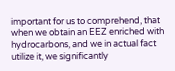important for us to comprehend, that when we obtain an EEZ enriched with hydrocarbons, and we in actual fact utilize it, we significantly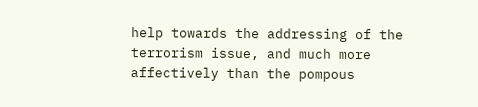help towards the addressing of the terrorism issue, and much more affectively than the pompous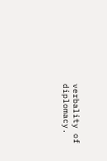verbality of diplomacy.